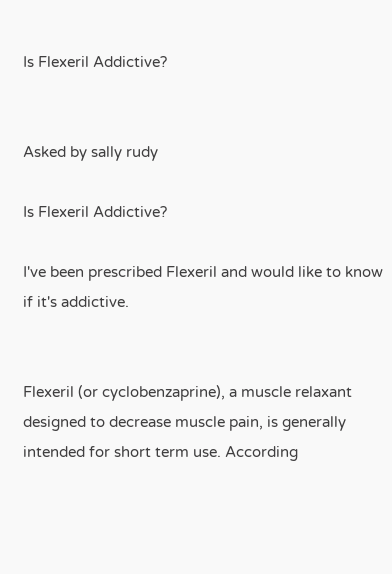Is Flexeril Addictive?


Asked by sally rudy

Is Flexeril Addictive?

I've been prescribed Flexeril and would like to know if it's addictive.


Flexeril (or cyclobenzaprine), a muscle relaxant designed to decrease muscle pain, is generally intended for short term use. According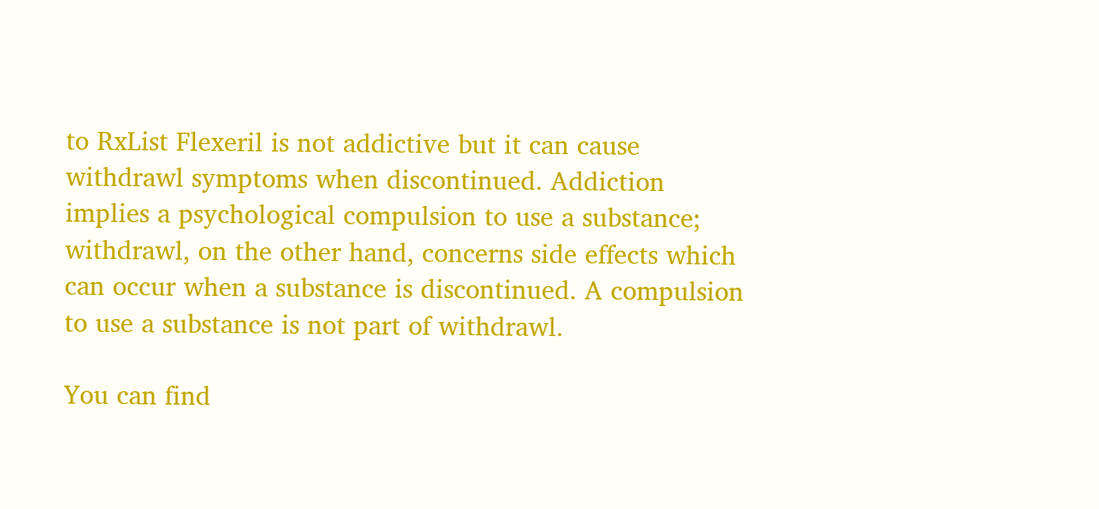to RxList Flexeril is not addictive but it can cause withdrawl symptoms when discontinued. Addiction implies a psychological compulsion to use a substance; withdrawl, on the other hand, concerns side effects which can occur when a substance is discontinued. A compulsion to use a substance is not part of withdrawl.

You can find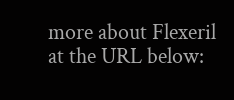more about Flexeril at the URL below: